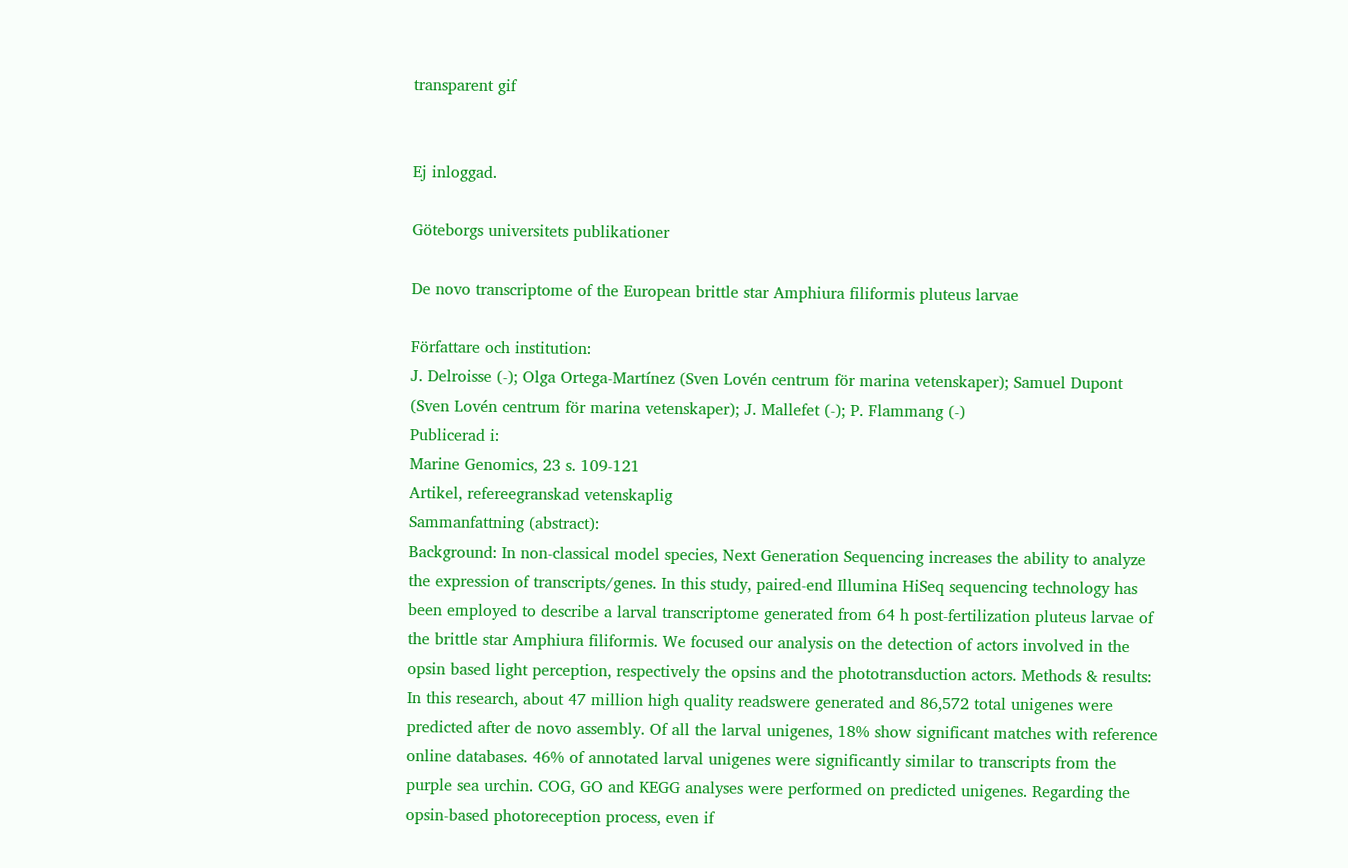transparent gif


Ej inloggad.

Göteborgs universitets publikationer

De novo transcriptome of the European brittle star Amphiura filiformis pluteus larvae

Författare och institution:
J. Delroisse (-); Olga Ortega-Martínez (Sven Lovén centrum för marina vetenskaper); Samuel Dupont (Sven Lovén centrum för marina vetenskaper); J. Mallefet (-); P. Flammang (-)
Publicerad i:
Marine Genomics, 23 s. 109-121
Artikel, refereegranskad vetenskaplig
Sammanfattning (abstract):
Background: In non-classical model species, Next Generation Sequencing increases the ability to analyze the expression of transcripts/genes. In this study, paired-end Illumina HiSeq sequencing technology has been employed to describe a larval transcriptome generated from 64 h post-fertilization pluteus larvae of the brittle star Amphiura filiformis. We focused our analysis on the detection of actors involved in the opsin based light perception, respectively the opsins and the phototransduction actors. Methods & results: In this research, about 47 million high quality readswere generated and 86,572 total unigenes were predicted after de novo assembly. Of all the larval unigenes, 18% show significant matches with reference online databases. 46% of annotated larval unigenes were significantly similar to transcripts from the purple sea urchin. COG, GO and KEGG analyses were performed on predicted unigenes. Regarding the opsin-based photoreception process, even if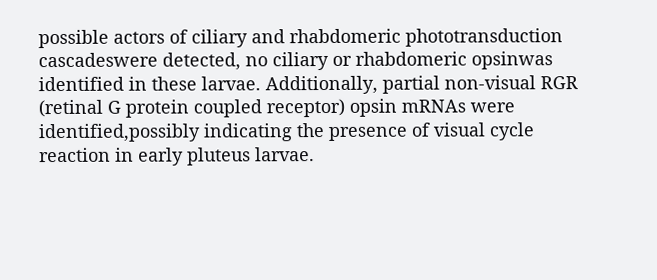possible actors of ciliary and rhabdomeric phototransduction cascadeswere detected, no ciliary or rhabdomeric opsinwas identified in these larvae. Additionally, partial non-visual RGR (retinal G protein coupled receptor) opsin mRNAs were identified,possibly indicating the presence of visual cycle reaction in early pluteus larvae.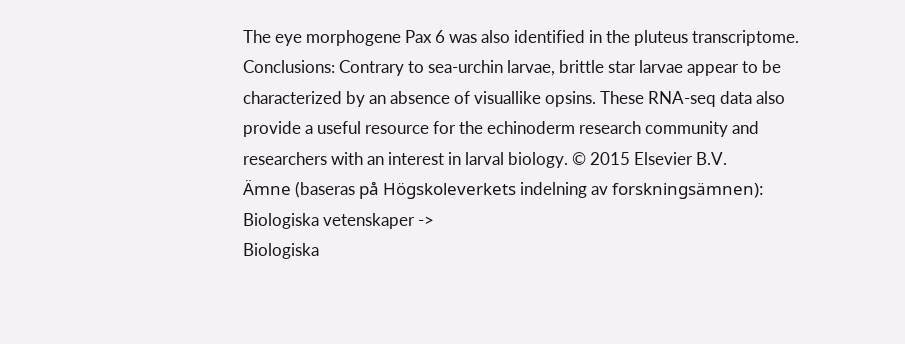The eye morphogene Pax 6 was also identified in the pluteus transcriptome. Conclusions: Contrary to sea-urchin larvae, brittle star larvae appear to be characterized by an absence of visuallike opsins. These RNA-seq data also provide a useful resource for the echinoderm research community and researchers with an interest in larval biology. © 2015 Elsevier B.V.
Ämne (baseras på Högskoleverkets indelning av forskningsämnen):
Biologiska vetenskaper ->
Biologiska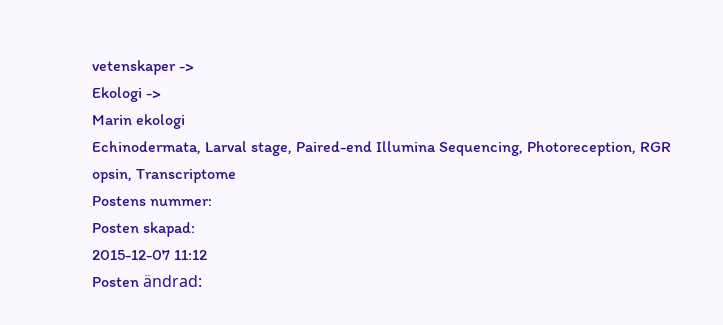vetenskaper ->
Ekologi ->
Marin ekologi
Echinodermata, Larval stage, Paired-end Illumina Sequencing, Photoreception, RGR opsin, Transcriptome
Postens nummer:
Posten skapad:
2015-12-07 11:12
Posten ändrad: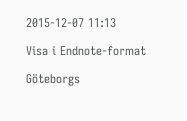2015-12-07 11:13

Visa i Endnote-format

Göteborgs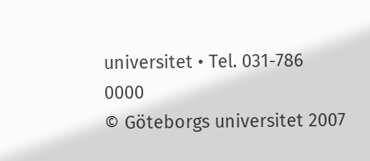universitet • Tel. 031-786 0000
© Göteborgs universitet 2007